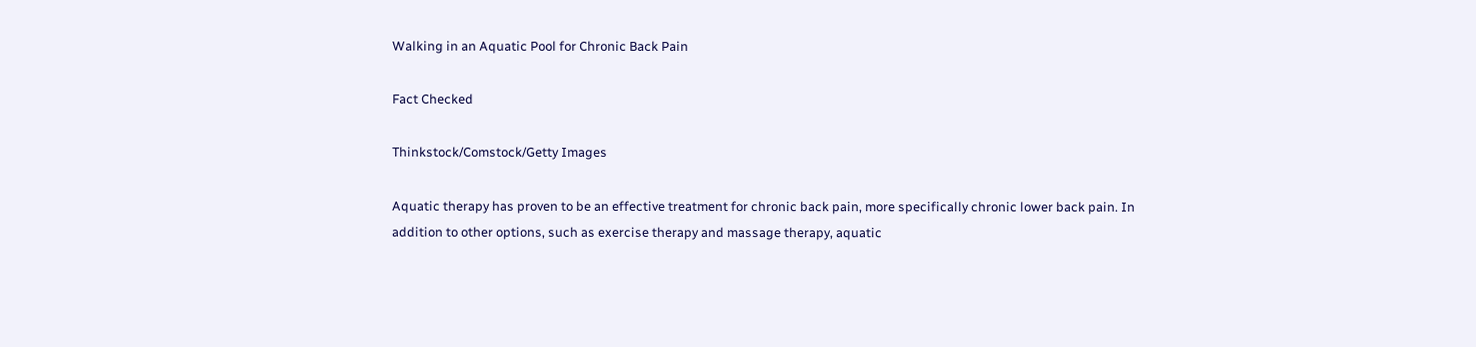Walking in an Aquatic Pool for Chronic Back Pain

Fact Checked

Thinkstock/Comstock/Getty Images

Aquatic therapy has proven to be an effective treatment for chronic back pain, more specifically chronic lower back pain. In addition to other options, such as exercise therapy and massage therapy, aquatic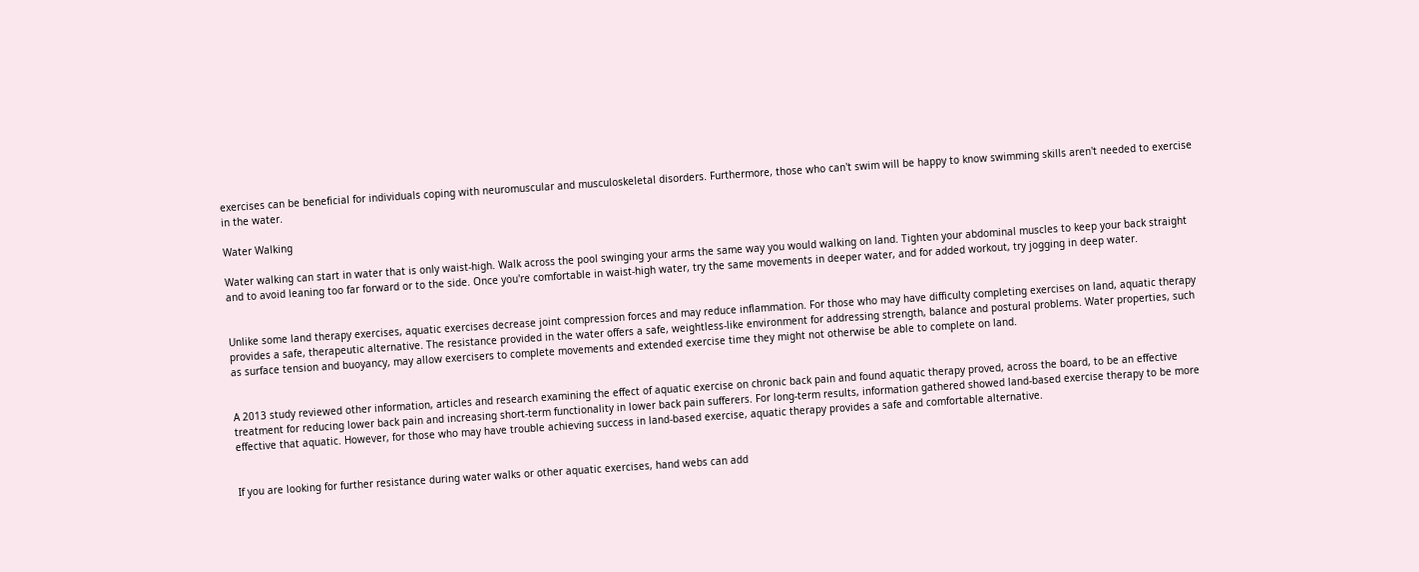exercises can be beneficial for individuals coping with neuromuscular and musculoskeletal disorders. Furthermore, those who can't swim will be happy to know swimming skills aren't needed to exercise in the water.

Water Walking

Water walking can start in water that is only waist-high. Walk across the pool swinging your arms the same way you would walking on land. Tighten your abdominal muscles to keep your back straight and to avoid leaning too far forward or to the side. Once you're comfortable in waist-high water, try the same movements in deeper water, and for added workout, try jogging in deep water.


Unlike some land therapy exercises, aquatic exercises decrease joint compression forces and may reduce inflammation. For those who may have difficulty completing exercises on land, aquatic therapy provides a safe, therapeutic alternative. The resistance provided in the water offers a safe, weightless-like environment for addressing strength, balance and postural problems. Water properties, such as surface tension and buoyancy, may allow exercisers to complete movements and extended exercise time they might not otherwise be able to complete on land.


A 2013 study reviewed other information, articles and research examining the effect of aquatic exercise on chronic back pain and found aquatic therapy proved, across the board, to be an effective treatment for reducing lower back pain and increasing short-term functionality in lower back pain sufferers. For long-term results, information gathered showed land-based exercise therapy to be more effective that aquatic. However, for those who may have trouble achieving success in land-based exercise, aquatic therapy provides a safe and comfortable alternative.


If you are looking for further resistance during water walks or other aquatic exercises, hand webs can add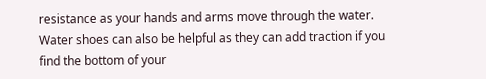resistance as your hands and arms move through the water. Water shoes can also be helpful as they can add traction if you find the bottom of your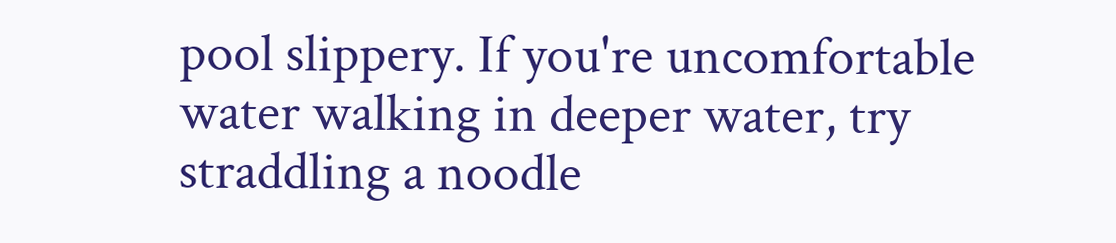pool slippery. If you're uncomfortable water walking in deeper water, try straddling a noodle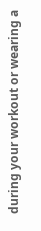during your workout or wearing a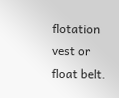flotation vest or float belt.